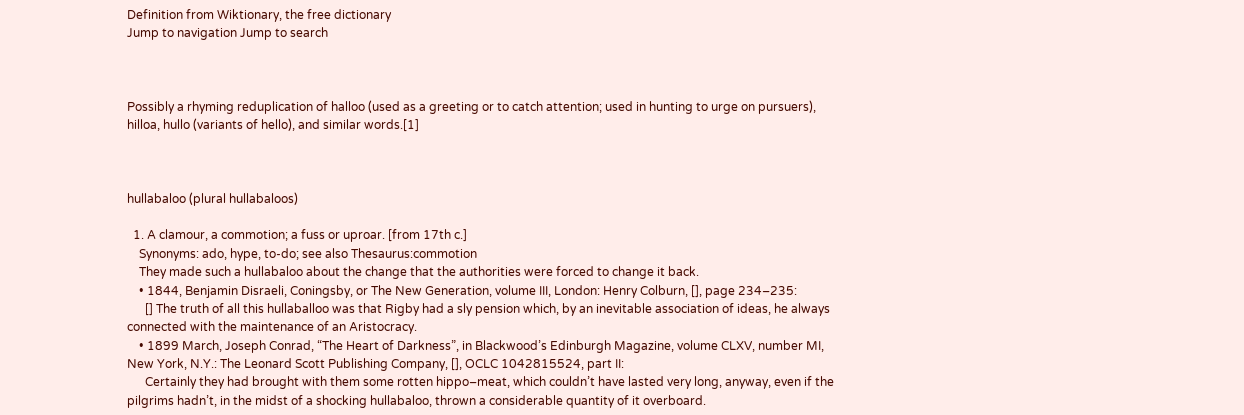Definition from Wiktionary, the free dictionary
Jump to navigation Jump to search



Possibly a rhyming reduplication of halloo (used as a greeting or to catch attention; used in hunting to urge on pursuers), hilloa, hullo (variants of hello), and similar words.[1]



hullabaloo (plural hullabaloos)

  1. A clamour, a commotion; a fuss or uproar. [from 17th c.]
    Synonyms: ado, hype, to-do; see also Thesaurus:commotion
    They made such a hullabaloo about the change that the authorities were forced to change it back.
    • 1844, Benjamin Disraeli, Coningsby, or The New Generation, volume III, London: Henry Colburn, [], page 234–235:
      [] The truth of all this hullaballoo was that Rigby had a sly pension which, by an inevitable association of ideas, he always connected with the maintenance of an Aristocracy.
    • 1899 March, Joseph Conrad, “The Heart of Darkness”, in Blackwood’s Edinburgh Magazine, volume CLXV, number MI, New York, N.Y.: The Leonard Scott Publishing Company, [], OCLC 1042815524, part II:
      Certainly they had brought with them some rotten hippo–meat, which couldn’t have lasted very long, anyway, even if the pilgrims hadn’t, in the midst of a shocking hullabaloo, thrown a considerable quantity of it overboard.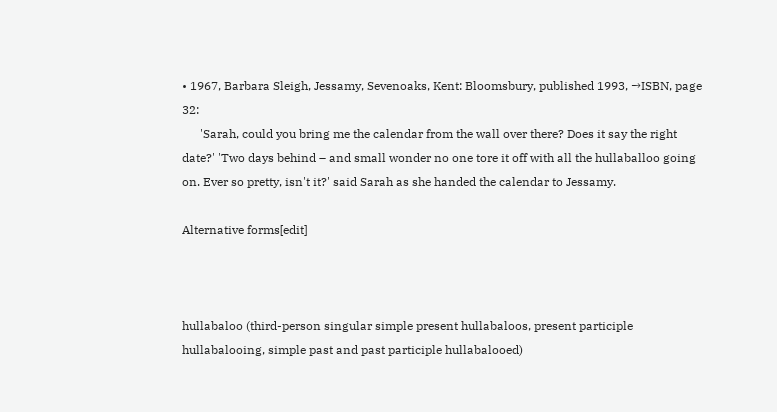• 1967, Barbara Sleigh, Jessamy, Sevenoaks, Kent: Bloomsbury, published 1993, →ISBN, page 32:
      'Sarah, could you bring me the calendar from the wall over there? Does it say the right date?' 'Two days behind – and small wonder no one tore it off with all the hullaballoo going on. Ever so pretty, isn't it?' said Sarah as she handed the calendar to Jessamy.

Alternative forms[edit]



hullabaloo (third-person singular simple present hullabaloos, present participle hullabalooing, simple past and past participle hullabalooed)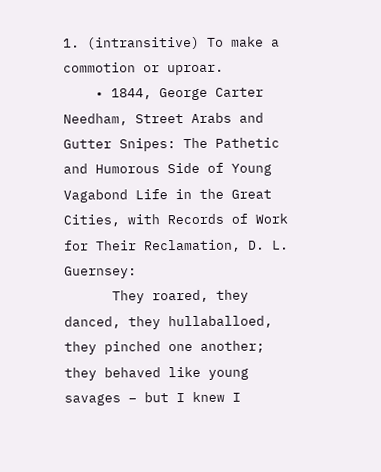1. (intransitive) To make a commotion or uproar.
    • 1844, George Carter Needham, Street Arabs and Gutter Snipes: The Pathetic and Humorous Side of Young Vagabond Life in the Great Cities, with Records of Work for Their Reclamation, D. L. Guernsey:
      They roared, they danced, they hullaballoed, they pinched one another; they behaved like young savages – but I knew I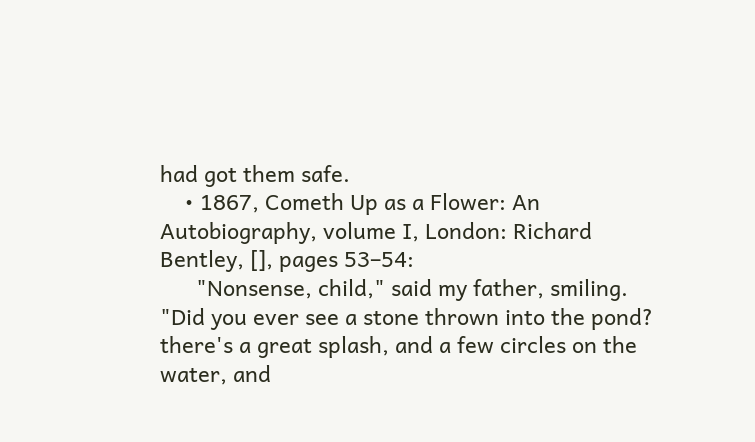had got them safe.
    • 1867, Cometh Up as a Flower: An Autobiography, volume I, London: Richard Bentley, [], pages 53–54:
      "Nonsense, child," said my father, smiling. "Did you ever see a stone thrown into the pond? there's a great splash, and a few circles on the water, and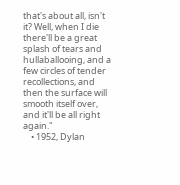that's about all, isn't it? Well, when I die there'll be a great splash of tears and hullaballooing, and a few circles of tender recollections, and then the surface will smooth itself over, and it'll be all right again."
    • 1952, Dylan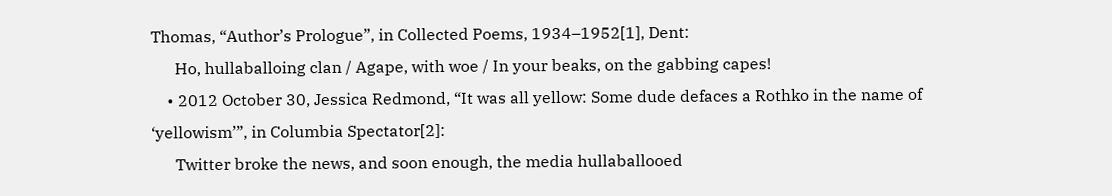Thomas, “Author’s Prologue”, in Collected Poems, 1934–1952[1], Dent:
      Ho, hullaballoing clan / Agape, with woe / In your beaks, on the gabbing capes!
    • 2012 October 30, Jessica Redmond, “It was all yellow: Some dude defaces a Rothko in the name of ‘yellowism’”, in Columbia Spectator[2]:
      Twitter broke the news, and soon enough, the media hullaballooed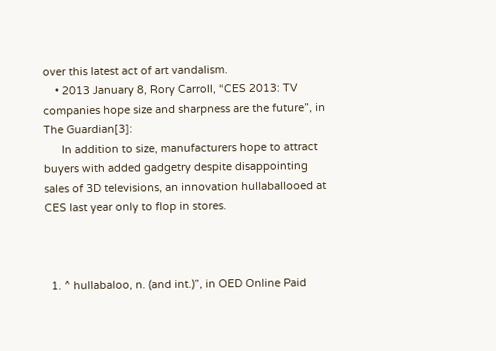over this latest act of art vandalism.
    • 2013 January 8, Rory Carroll, “CES 2013: TV companies hope size and sharpness are the future”, in The Guardian[3]:
      In addition to size, manufacturers hope to attract buyers with added gadgetry despite disappointing sales of 3D televisions, an innovation hullaballooed at CES last year only to flop in stores.



  1. ^ hullabaloo, n. (and int.)”, in OED Online Paid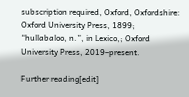subscription required, Oxford, Oxfordshire: Oxford University Press, 1899; “hullabaloo, n.”, in Lexico,; Oxford University Press, 2019–present.

Further reading[edit]